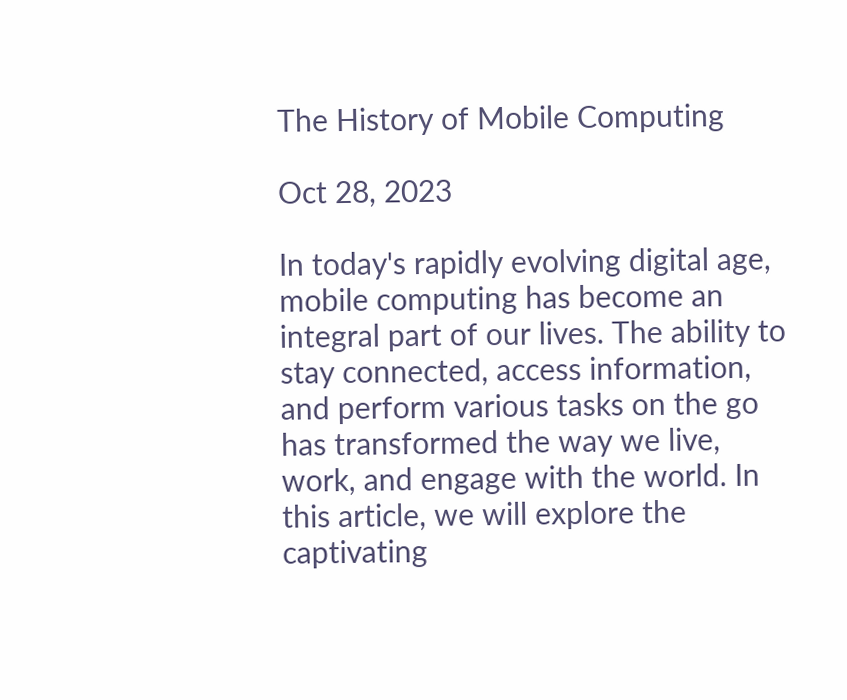The History of Mobile Computing

Oct 28, 2023

In today's rapidly evolving digital age, mobile computing has become an integral part of our lives. The ability to stay connected, access information, and perform various tasks on the go has transformed the way we live, work, and engage with the world. In this article, we will explore the captivating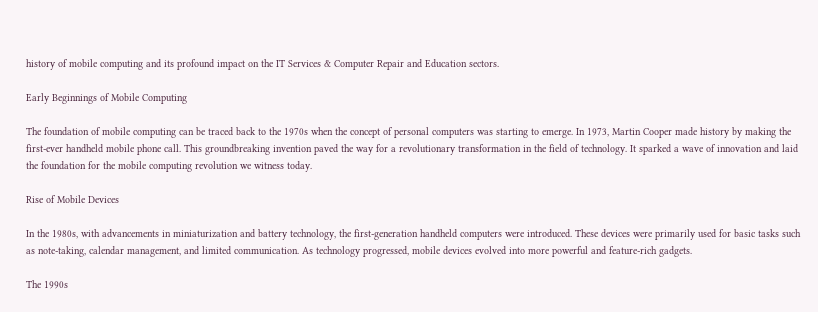history of mobile computing and its profound impact on the IT Services & Computer Repair and Education sectors.

Early Beginnings of Mobile Computing

The foundation of mobile computing can be traced back to the 1970s when the concept of personal computers was starting to emerge. In 1973, Martin Cooper made history by making the first-ever handheld mobile phone call. This groundbreaking invention paved the way for a revolutionary transformation in the field of technology. It sparked a wave of innovation and laid the foundation for the mobile computing revolution we witness today.

Rise of Mobile Devices

In the 1980s, with advancements in miniaturization and battery technology, the first-generation handheld computers were introduced. These devices were primarily used for basic tasks such as note-taking, calendar management, and limited communication. As technology progressed, mobile devices evolved into more powerful and feature-rich gadgets.

The 1990s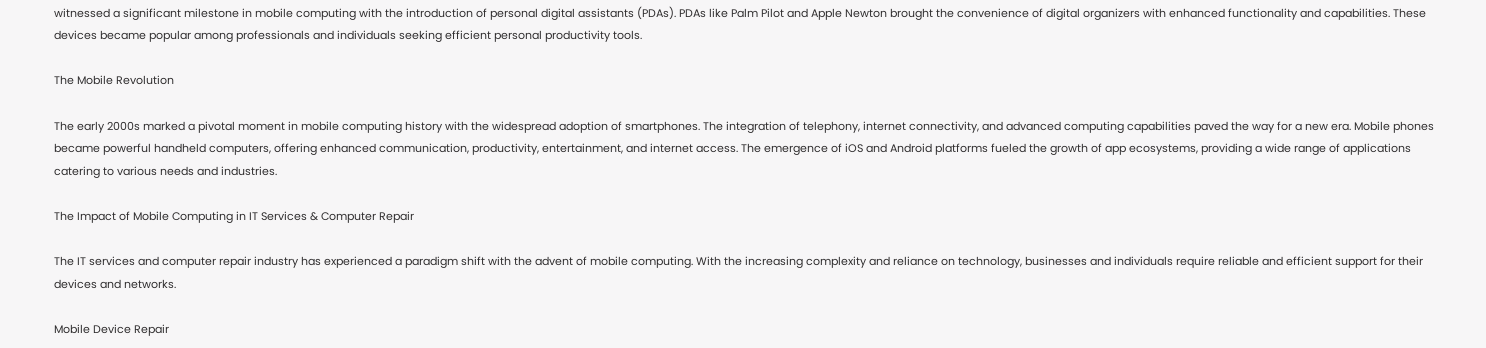witnessed a significant milestone in mobile computing with the introduction of personal digital assistants (PDAs). PDAs like Palm Pilot and Apple Newton brought the convenience of digital organizers with enhanced functionality and capabilities. These devices became popular among professionals and individuals seeking efficient personal productivity tools.

The Mobile Revolution

The early 2000s marked a pivotal moment in mobile computing history with the widespread adoption of smartphones. The integration of telephony, internet connectivity, and advanced computing capabilities paved the way for a new era. Mobile phones became powerful handheld computers, offering enhanced communication, productivity, entertainment, and internet access. The emergence of iOS and Android platforms fueled the growth of app ecosystems, providing a wide range of applications catering to various needs and industries.

The Impact of Mobile Computing in IT Services & Computer Repair

The IT services and computer repair industry has experienced a paradigm shift with the advent of mobile computing. With the increasing complexity and reliance on technology, businesses and individuals require reliable and efficient support for their devices and networks.

Mobile Device Repair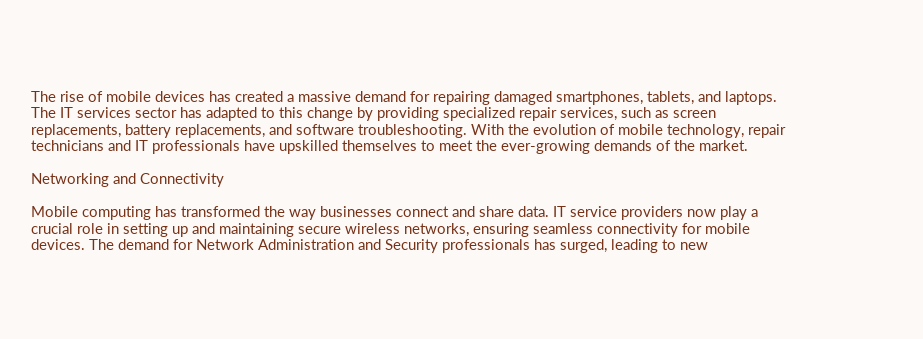The rise of mobile devices has created a massive demand for repairing damaged smartphones, tablets, and laptops. The IT services sector has adapted to this change by providing specialized repair services, such as screen replacements, battery replacements, and software troubleshooting. With the evolution of mobile technology, repair technicians and IT professionals have upskilled themselves to meet the ever-growing demands of the market.

Networking and Connectivity

Mobile computing has transformed the way businesses connect and share data. IT service providers now play a crucial role in setting up and maintaining secure wireless networks, ensuring seamless connectivity for mobile devices. The demand for Network Administration and Security professionals has surged, leading to new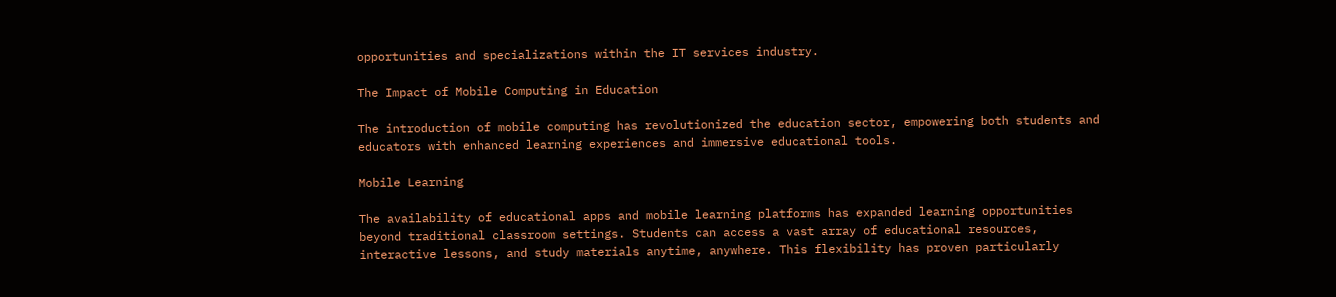opportunities and specializations within the IT services industry.

The Impact of Mobile Computing in Education

The introduction of mobile computing has revolutionized the education sector, empowering both students and educators with enhanced learning experiences and immersive educational tools.

Mobile Learning

The availability of educational apps and mobile learning platforms has expanded learning opportunities beyond traditional classroom settings. Students can access a vast array of educational resources, interactive lessons, and study materials anytime, anywhere. This flexibility has proven particularly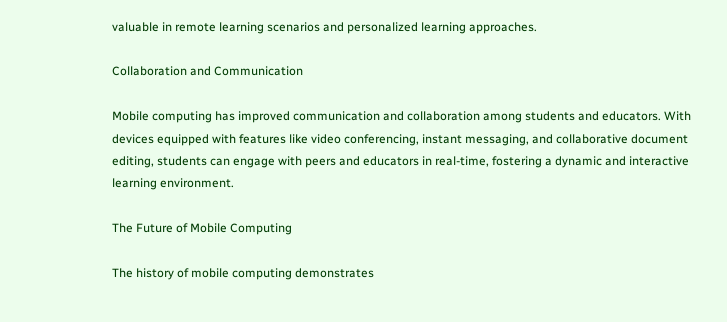valuable in remote learning scenarios and personalized learning approaches.

Collaboration and Communication

Mobile computing has improved communication and collaboration among students and educators. With devices equipped with features like video conferencing, instant messaging, and collaborative document editing, students can engage with peers and educators in real-time, fostering a dynamic and interactive learning environment.

The Future of Mobile Computing

The history of mobile computing demonstrates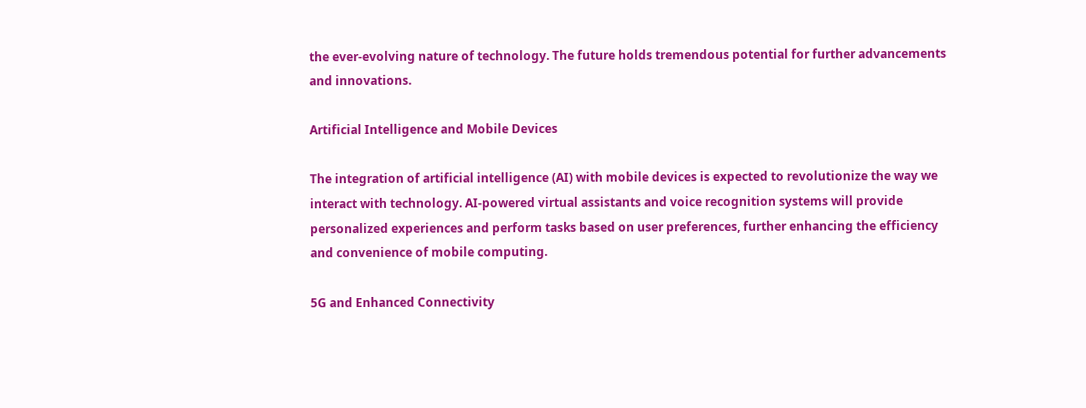the ever-evolving nature of technology. The future holds tremendous potential for further advancements and innovations.

Artificial Intelligence and Mobile Devices

The integration of artificial intelligence (AI) with mobile devices is expected to revolutionize the way we interact with technology. AI-powered virtual assistants and voice recognition systems will provide personalized experiences and perform tasks based on user preferences, further enhancing the efficiency and convenience of mobile computing.

5G and Enhanced Connectivity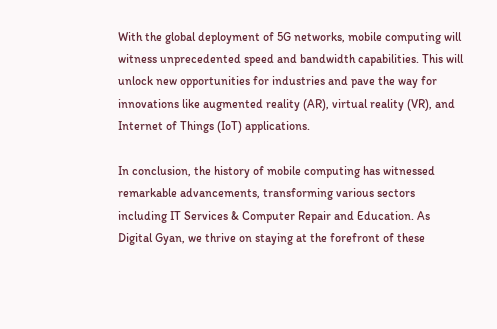With the global deployment of 5G networks, mobile computing will witness unprecedented speed and bandwidth capabilities. This will unlock new opportunities for industries and pave the way for innovations like augmented reality (AR), virtual reality (VR), and Internet of Things (IoT) applications.

In conclusion, the history of mobile computing has witnessed remarkable advancements, transforming various sectors including IT Services & Computer Repair and Education. As Digital Gyan, we thrive on staying at the forefront of these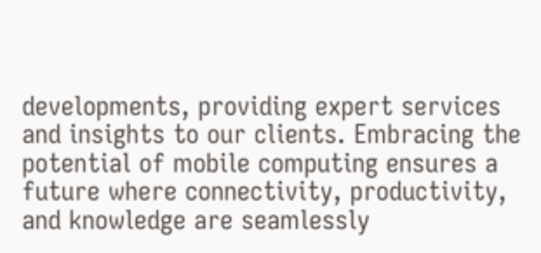developments, providing expert services and insights to our clients. Embracing the potential of mobile computing ensures a future where connectivity, productivity, and knowledge are seamlessly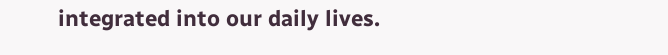integrated into our daily lives.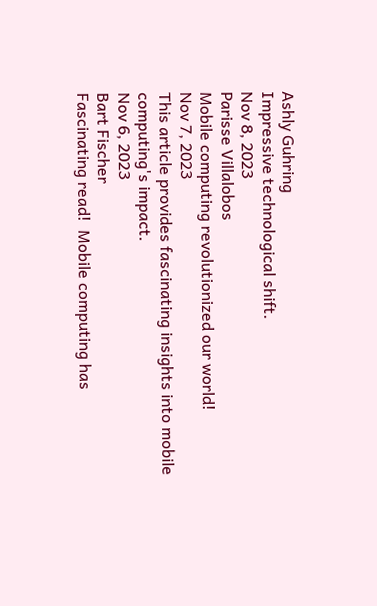Ashly Guhring
Impressive technological shift.
Nov 8, 2023
Parisse Villalobos
Mobile computing revolutionized our world!
Nov 7, 2023
This article provides fascinating insights into mobile computing's impact.
Nov 6, 2023
Bart Fischer
Fascinating read!  Mobile computing has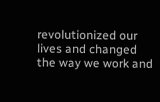revolutionized our lives and changed the way we work and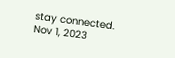stay connected.
Nov 1, 2023